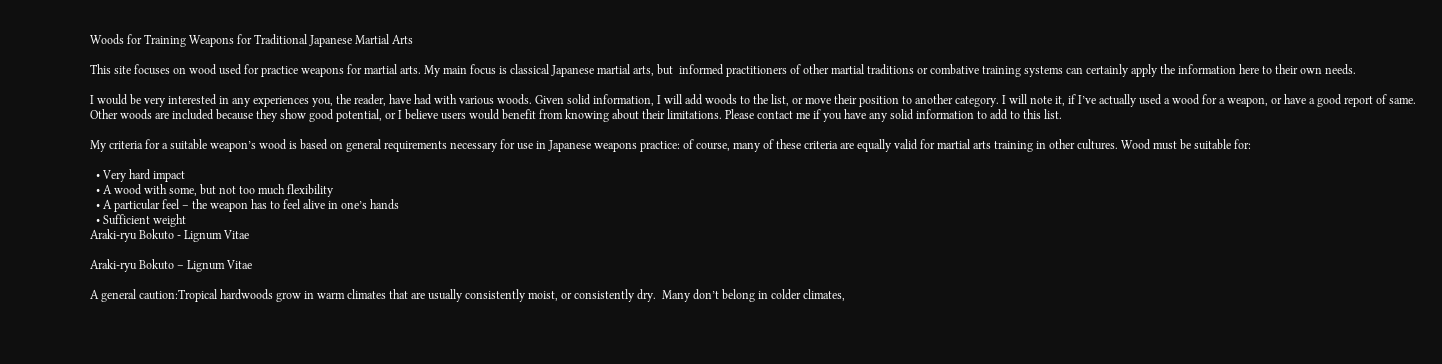Woods for Training Weapons for Traditional Japanese Martial Arts

This site focuses on wood used for practice weapons for martial arts. My main focus is classical Japanese martial arts, but  informed practitioners of other martial traditions or combative training systems can certainly apply the information here to their own needs.

I would be very interested in any experiences you, the reader, have had with various woods. Given solid information, I will add woods to the list, or move their position to another category. I will note it, if I’ve actually used a wood for a weapon, or have a good report of same. Other woods are included because they show good potential, or I believe users would benefit from knowing about their limitations. Please contact me if you have any solid information to add to this list.

My criteria for a suitable weapon’s wood is based on general requirements necessary for use in Japanese weapons practice: of course, many of these criteria are equally valid for martial arts training in other cultures. Wood must be suitable for:

  • Very hard impact
  • A wood with some, but not too much flexibility
  • A particular feel – the weapon has to feel alive in one’s hands
  • Sufficient weight
Araki-ryu Bokuto - Lignum Vitae

Araki-ryu Bokuto – Lignum Vitae

A general caution:Tropical hardwoods grow in warm climates that are usually consistently moist, or consistently dry.  Many don’t belong in colder climates,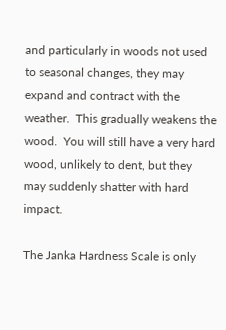and particularly in woods not used to seasonal changes, they may expand and contract with the weather.  This gradually weakens the wood.  You will still have a very hard wood, unlikely to dent, but they may suddenly shatter with hard impact.

The Janka Hardness Scale is only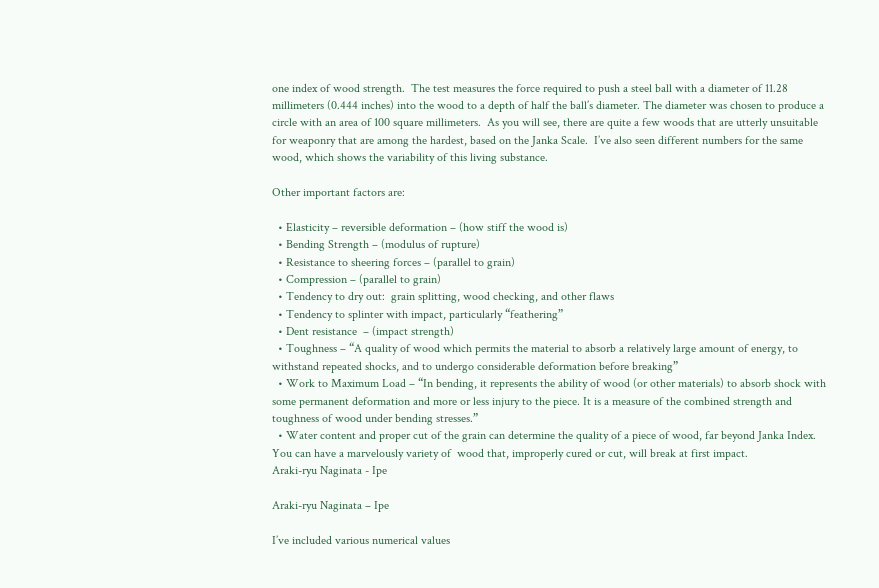one index of wood strength.  The test measures the force required to push a steel ball with a diameter of 11.28 millimeters (0.444 inches) into the wood to a depth of half the ball’s diameter. The diameter was chosen to produce a circle with an area of 100 square millimeters.  As you will see, there are quite a few woods that are utterly unsuitable for weaponry that are among the hardest, based on the Janka Scale.  I’ve also seen different numbers for the same wood, which shows the variability of this living substance.

Other important factors are:

  • Elasticity – reversible deformation – (how stiff the wood is)
  • Bending Strength – (modulus of rupture)
  • Resistance to sheering forces – (parallel to grain)
  • Compression – (parallel to grain)
  • Tendency to dry out:  grain splitting, wood checking, and other flaws
  • Tendency to splinter with impact, particularly “feathering”
  • Dent resistance  – (impact strength)
  • Toughness – “A quality of wood which permits the material to absorb a relatively large amount of energy, to withstand repeated shocks, and to undergo considerable deformation before breaking”
  • Work to Maximum Load – “In bending, it represents the ability of wood (or other materials) to absorb shock with some permanent deformation and more or less injury to the piece. It is a measure of the combined strength and toughness of wood under bending stresses.”
  • Water content and proper cut of the grain can determine the quality of a piece of wood, far beyond Janka Index.  You can have a marvelously variety of  wood that, improperly cured or cut, will break at first impact.
Araki-ryu Naginata - Ipe

Araki-ryu Naginata – Ipe

I’ve included various numerical values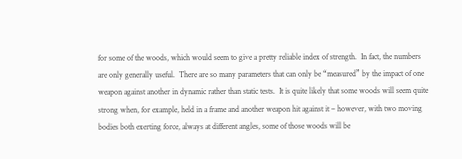for some of the woods, which would seem to give a pretty reliable index of strength.  In fact, the numbers are only generally useful.  There are so many parameters that can only be “measured” by the impact of one weapon against another in dynamic rather than static tests.  It is quite likely that some woods will seem quite strong when, for example, held in a frame and another weapon hit against it – however, with two moving bodies both exerting force, always at different angles, some of those woods will be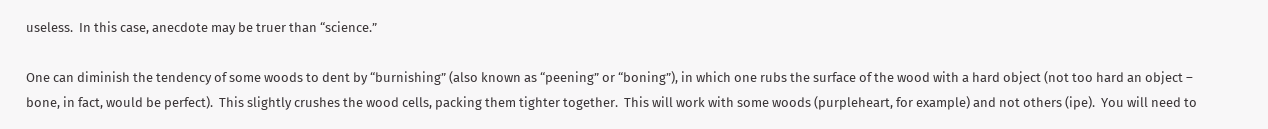useless.  In this case, anecdote may be truer than “science.”

One can diminish the tendency of some woods to dent by “burnishing” (also known as “peening” or “boning”), in which one rubs the surface of the wood with a hard object (not too hard an object – bone, in fact, would be perfect).  This slightly crushes the wood cells, packing them tighter together.  This will work with some woods (purpleheart, for example) and not others (ipe).  You will need to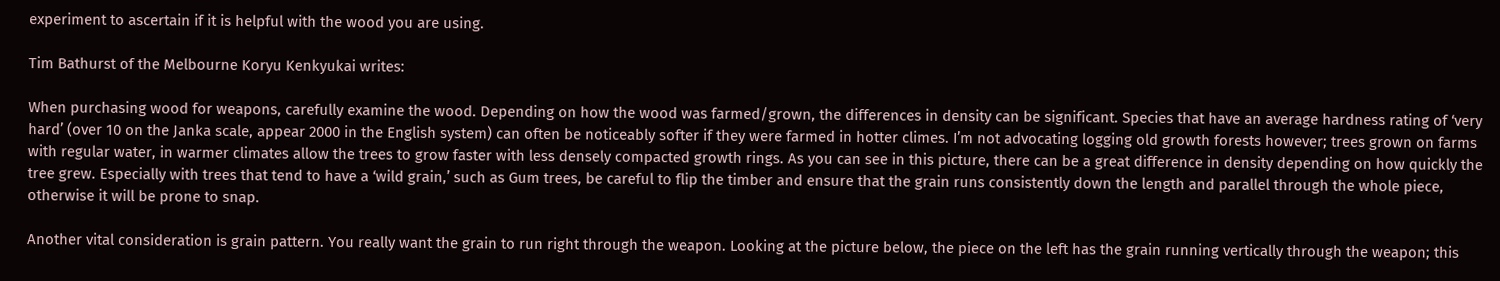experiment to ascertain if it is helpful with the wood you are using.

Tim Bathurst of the Melbourne Koryu Kenkyukai writes:

When purchasing wood for weapons, carefully examine the wood. Depending on how the wood was farmed/grown, the differences in density can be significant. Species that have an average hardness rating of ‘very hard’ (over 10 on the Janka scale, appear 2000 in the English system) can often be noticeably softer if they were farmed in hotter climes. I’m not advocating logging old growth forests however; trees grown on farms with regular water, in warmer climates allow the trees to grow faster with less densely compacted growth rings. As you can see in this picture, there can be a great difference in density depending on how quickly the tree grew. Especially with trees that tend to have a ‘wild grain,’ such as Gum trees, be careful to flip the timber and ensure that the grain runs consistently down the length and parallel through the whole piece, otherwise it will be prone to snap.

Another vital consideration is grain pattern. You really want the grain to run right through the weapon. Looking at the picture below, the piece on the left has the grain running vertically through the weapon; this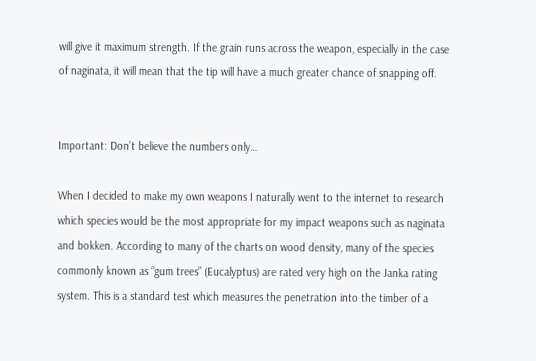will give it maximum strength. If the grain runs across the weapon, especially in the case of naginata, it will mean that the tip will have a much greater chance of snapping off.


Important: Don’t believe the numbers only…

When I decided to make my own weapons I naturally went to the internet to research which species would be the most appropriate for my impact weapons such as naginata and bokken. According to many of the charts on wood density, many of the species commonly known as “gum trees” (Eucalyptus) are rated very high on the Janka rating system. This is a standard test which measures the penetration into the timber of a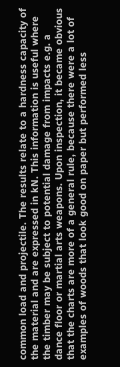common load and projectile. The results relate to a hardness capacity of the material and are expressed in kN. This information is useful where the timber may be subject to potential damage from impacts e.g. a dance floor or martial arts weapons. Upon inspection, it became obvious that the charts are more of a general rule, because there were a lot of examples of woods that look good on paper but performed less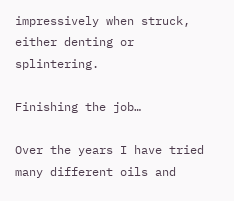impressively when struck, either denting or splintering.

Finishing the job…

Over the years I have tried many different oils and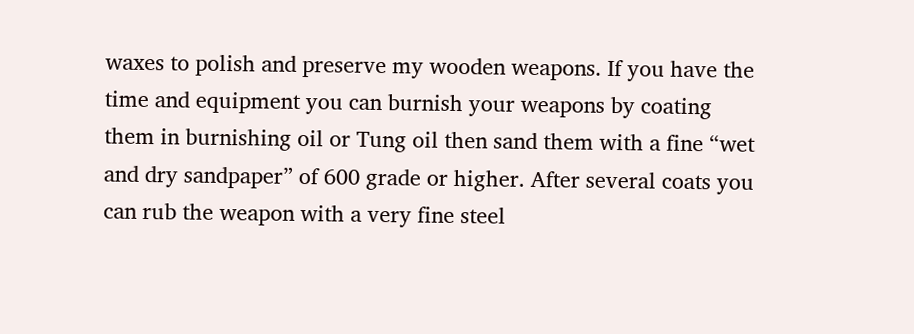waxes to polish and preserve my wooden weapons. If you have the time and equipment you can burnish your weapons by coating them in burnishing oil or Tung oil then sand them with a fine “wet and dry sandpaper” of 600 grade or higher. After several coats you can rub the weapon with a very fine steel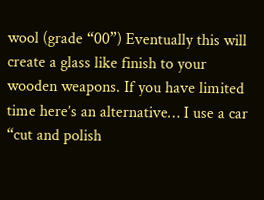wool (grade “00”) Eventually this will create a glass like finish to your wooden weapons. If you have limited time here’s an alternative… I use a car “cut and polish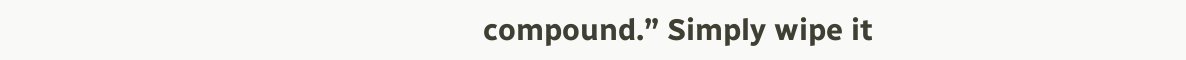compound.” Simply wipe it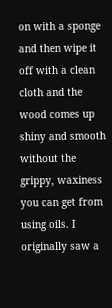on with a sponge and then wipe it off with a clean cloth and the wood comes up shiny and smooth without the grippy, waxiness you can get from using oils. I originally saw a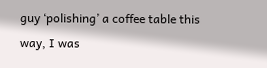guy ‘polishing’ a coffee table this way, I was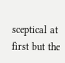sceptical at first but the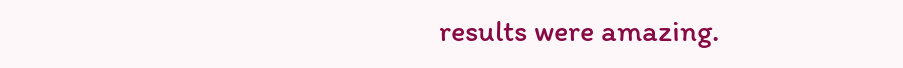results were amazing.